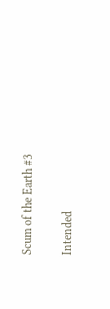Scum of the Earth #3

Intended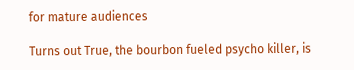for mature audiences

Turns out True, the bourbon fueled psycho killer, is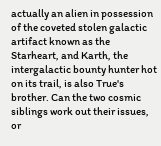actually an alien in possession of the coveted stolen galactic artifact known as the Starheart, and Karth, the intergalactic bounty hunter hot on its trail, is also True's brother. Can the two cosmic siblings work out their issues, or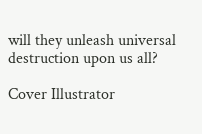will they unleash universal destruction upon us all?

Cover Illustrator